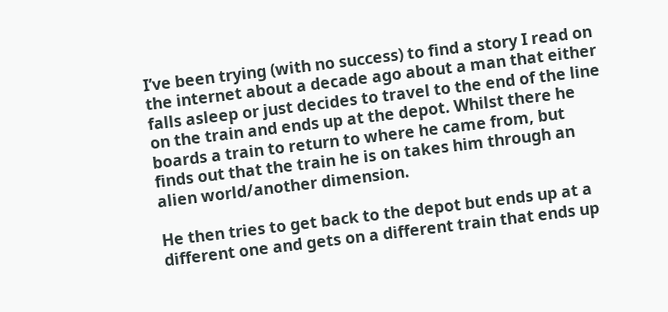I’ve been trying (with no success) to find a story I read on the internet about a decade ago about a man that either falls asleep or just decides to travel to the end of the line on the train and ends up at the depot. Whilst there he boards a train to return to where he came from, but finds out that the train he is on takes him through an alien world/another dimension.

He then tries to get back to the depot but ends up at a different one and gets on a different train that ends up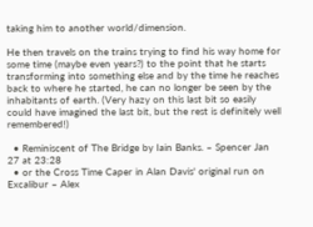taking him to another world/dimension.

He then travels on the trains trying to find his way home for some time (maybe even years?) to the point that he starts transforming into something else and by the time he reaches back to where he started, he can no longer be seen by the inhabitants of earth. (Very hazy on this last bit so easily could have imagined the last bit, but the rest is definitely well remembered!)

  • Reminiscent of The Bridge by Iain Banks. – Spencer Jan 27 at 23:28
  • or the Cross Time Caper in Alan Davis' original run on Excalibur – Alex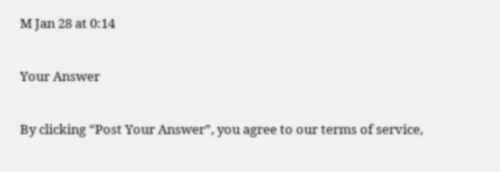M Jan 28 at 0:14

Your Answer

By clicking “Post Your Answer”, you agree to our terms of service,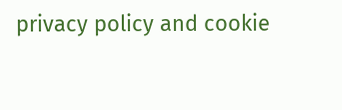privacy policy and cookie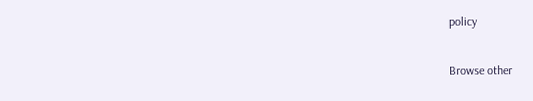policy

Browse other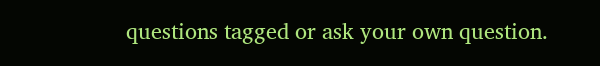questions tagged or ask your own question.